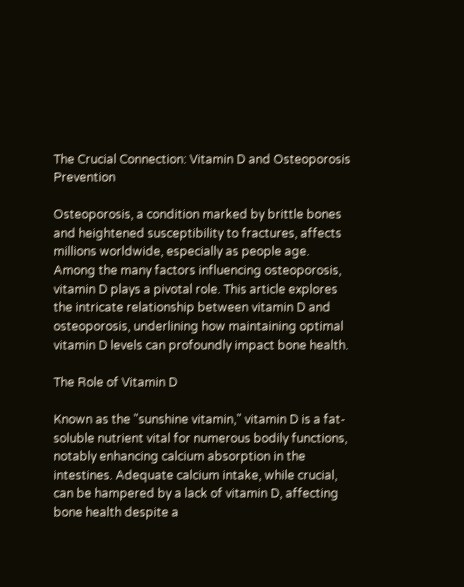The Crucial Connection: Vitamin D and Osteoporosis Prevention

Osteoporosis, a condition marked by brittle bones and heightened susceptibility to fractures, affects millions worldwide, especially as people age. Among the many factors influencing osteoporosis, vitamin D plays a pivotal role. This article explores the intricate relationship between vitamin D and osteoporosis, underlining how maintaining optimal vitamin D levels can profoundly impact bone health.

The Role of Vitamin D

Known as the "sunshine vitamin," vitamin D is a fat-soluble nutrient vital for numerous bodily functions, notably enhancing calcium absorption in the intestines. Adequate calcium intake, while crucial, can be hampered by a lack of vitamin D, affecting bone health despite a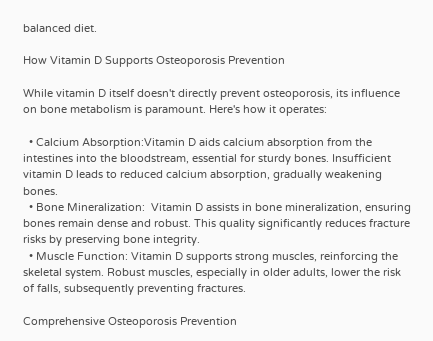balanced diet.

How Vitamin D Supports Osteoporosis Prevention

While vitamin D itself doesn't directly prevent osteoporosis, its influence on bone metabolism is paramount. Here's how it operates:

  • Calcium Absorption:Vitamin D aids calcium absorption from the intestines into the bloodstream, essential for sturdy bones. Insufficient vitamin D leads to reduced calcium absorption, gradually weakening bones.
  • Bone Mineralization:  Vitamin D assists in bone mineralization, ensuring bones remain dense and robust. This quality significantly reduces fracture risks by preserving bone integrity.
  • Muscle Function: Vitamin D supports strong muscles, reinforcing the skeletal system. Robust muscles, especially in older adults, lower the risk of falls, subsequently preventing fractures.

Comprehensive Osteoporosis Prevention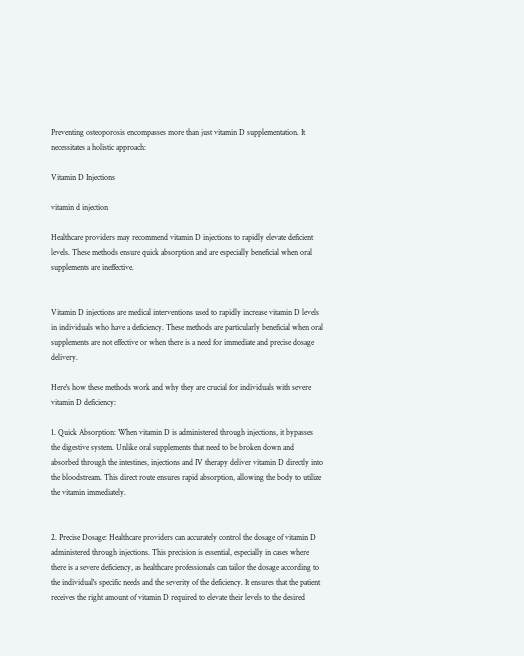Preventing osteoporosis encompasses more than just vitamin D supplementation. It necessitates a holistic approach:

Vitamin D Injections

vitamin d injection

Healthcare providers may recommend vitamin D injections to rapidly elevate deficient levels. These methods ensure quick absorption and are especially beneficial when oral supplements are ineffective.


Vitamin D injections are medical interventions used to rapidly increase vitamin D levels in individuals who have a deficiency. These methods are particularly beneficial when oral supplements are not effective or when there is a need for immediate and precise dosage delivery.

Here's how these methods work and why they are crucial for individuals with severe vitamin D deficiency:

1. Quick Absorption: When vitamin D is administered through injections, it bypasses the digestive system. Unlike oral supplements that need to be broken down and absorbed through the intestines, injections and IV therapy deliver vitamin D directly into the bloodstream. This direct route ensures rapid absorption, allowing the body to utilize the vitamin immediately.


2. Precise Dosage: Healthcare providers can accurately control the dosage of vitamin D administered through injections. This precision is essential, especially in cases where there is a severe deficiency, as healthcare professionals can tailor the dosage according to the individual's specific needs and the severity of the deficiency. It ensures that the patient receives the right amount of vitamin D required to elevate their levels to the desired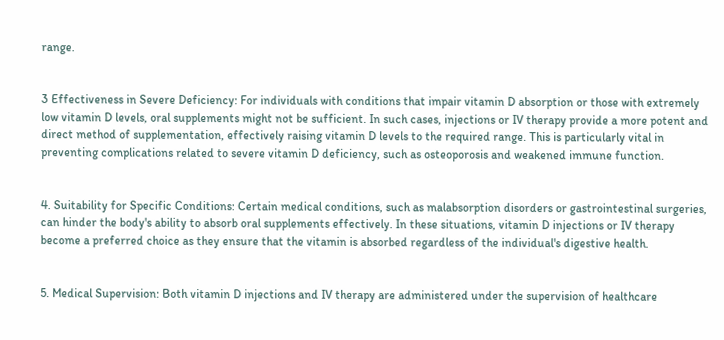range.


3 Effectiveness in Severe Deficiency: For individuals with conditions that impair vitamin D absorption or those with extremely low vitamin D levels, oral supplements might not be sufficient. In such cases, injections or IV therapy provide a more potent and direct method of supplementation, effectively raising vitamin D levels to the required range. This is particularly vital in preventing complications related to severe vitamin D deficiency, such as osteoporosis and weakened immune function.


4. Suitability for Specific Conditions: Certain medical conditions, such as malabsorption disorders or gastrointestinal surgeries, can hinder the body's ability to absorb oral supplements effectively. In these situations, vitamin D injections or IV therapy become a preferred choice as they ensure that the vitamin is absorbed regardless of the individual's digestive health.


5. Medical Supervision: Both vitamin D injections and IV therapy are administered under the supervision of healthcare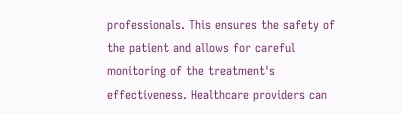professionals. This ensures the safety of the patient and allows for careful monitoring of the treatment's effectiveness. Healthcare providers can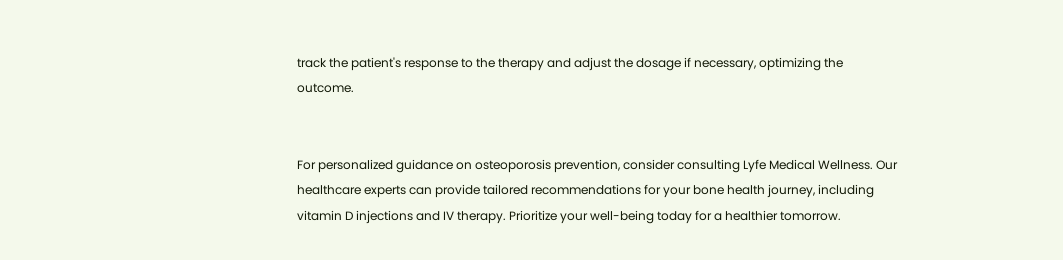track the patient's response to the therapy and adjust the dosage if necessary, optimizing the outcome.


For personalized guidance on osteoporosis prevention, consider consulting Lyfe Medical Wellness. Our healthcare experts can provide tailored recommendations for your bone health journey, including vitamin D injections and IV therapy. Prioritize your well-being today for a healthier tomorrow.